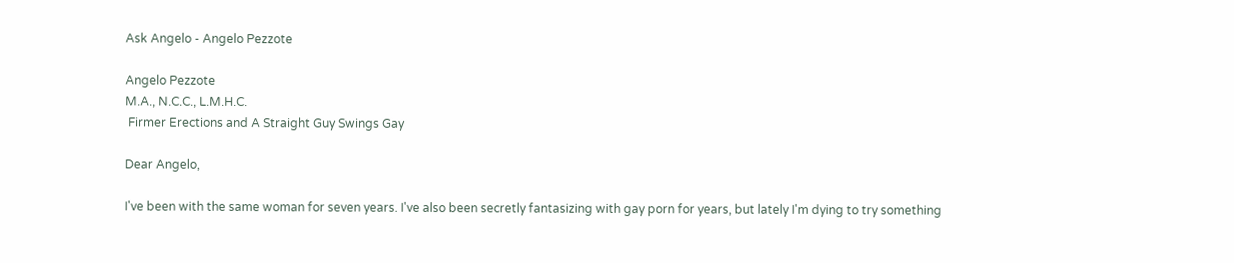Ask Angelo - Angelo Pezzote

Angelo Pezzote
M.A., N.C.C., L.M.H.C.
 Firmer Erections and A Straight Guy Swings Gay

Dear Angelo,

I've been with the same woman for seven years. I've also been secretly fantasizing with gay porn for years, but lately I'm dying to try something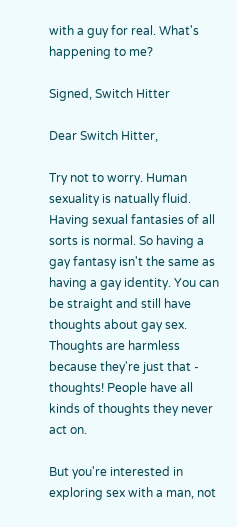with a guy for real. What's happening to me?

Signed, Switch Hitter

Dear Switch Hitter,

Try not to worry. Human sexuality is natually fluid. Having sexual fantasies of all sorts is normal. So having a gay fantasy isn't the same as having a gay identity. You can be straight and still have thoughts about gay sex. Thoughts are harmless because they're just that - thoughts! People have all kinds of thoughts they never act on.

But you're interested in exploring sex with a man, not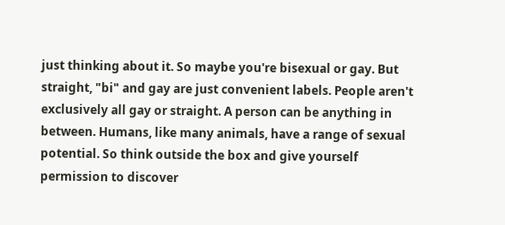just thinking about it. So maybe you're bisexual or gay. But straight, "bi" and gay are just convenient labels. People aren't exclusively all gay or straight. A person can be anything in between. Humans, like many animals, have a range of sexual potential. So think outside the box and give yourself permission to discover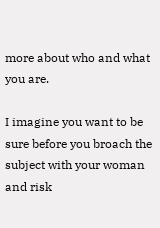more about who and what you are.

I imagine you want to be sure before you broach the subject with your woman and risk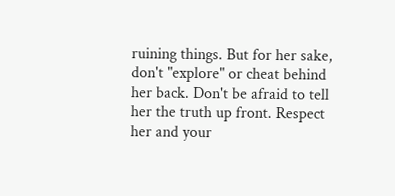ruining things. But for her sake, don't "explore" or cheat behind her back. Don't be afraid to tell her the truth up front. Respect her and your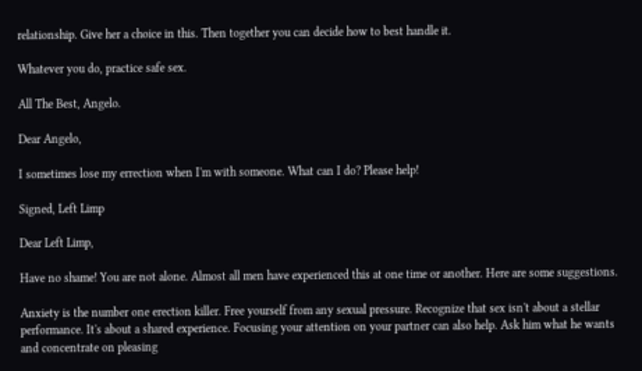relationship. Give her a choice in this. Then together you can decide how to best handle it.

Whatever you do, practice safe sex.

All The Best, Angelo.

Dear Angelo,

I sometimes lose my errection when I'm with someone. What can I do? Please help!

Signed, Left Limp

Dear Left Limp,

Have no shame! You are not alone. Almost all men have experienced this at one time or another. Here are some suggestions.

Anxiety is the number one erection killer. Free yourself from any sexual pressure. Recognize that sex isn't about a stellar performance. It's about a shared experience. Focusing your attention on your partner can also help. Ask him what he wants and concentrate on pleasing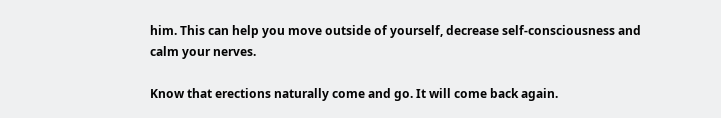him. This can help you move outside of yourself, decrease self-consciousness and calm your nerves.

Know that erections naturally come and go. It will come back again.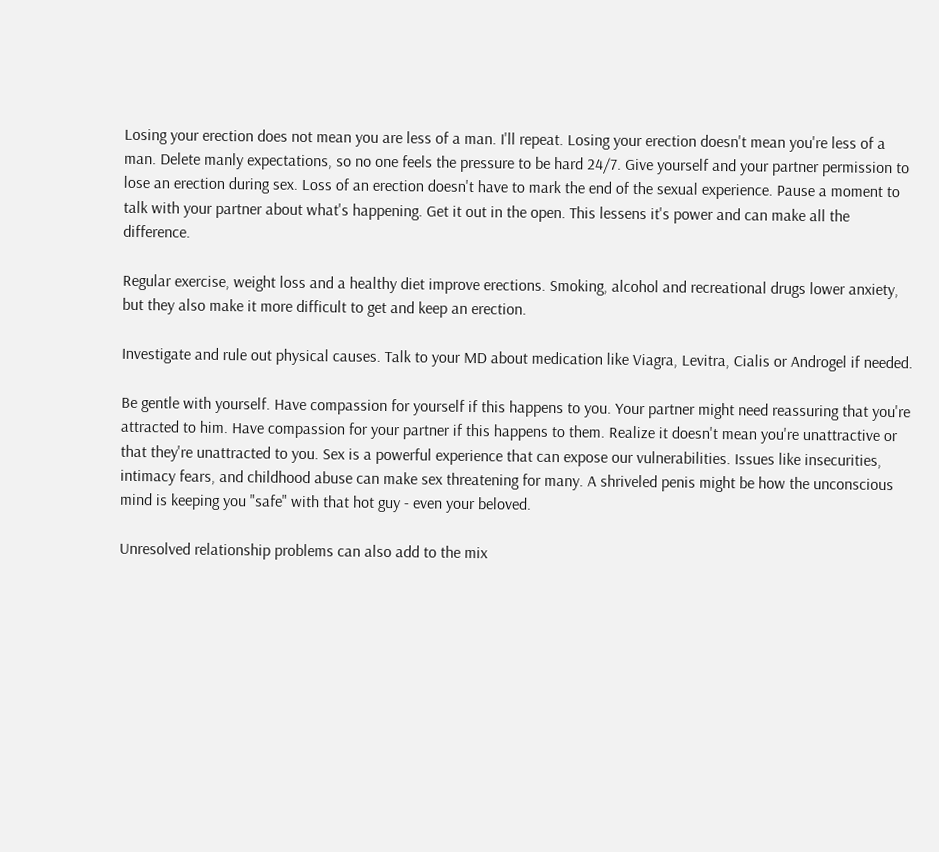Losing your erection does not mean you are less of a man. I'll repeat. Losing your erection doesn't mean you're less of a man. Delete manly expectations, so no one feels the pressure to be hard 24/7. Give yourself and your partner permission to lose an erection during sex. Loss of an erection doesn't have to mark the end of the sexual experience. Pause a moment to talk with your partner about what's happening. Get it out in the open. This lessens it's power and can make all the difference.

Regular exercise, weight loss and a healthy diet improve erections. Smoking, alcohol and recreational drugs lower anxiety, but they also make it more difficult to get and keep an erection.

Investigate and rule out physical causes. Talk to your MD about medication like Viagra, Levitra, Cialis or Androgel if needed.

Be gentle with yourself. Have compassion for yourself if this happens to you. Your partner might need reassuring that you're attracted to him. Have compassion for your partner if this happens to them. Realize it doesn't mean you're unattractive or that they're unattracted to you. Sex is a powerful experience that can expose our vulnerabilities. Issues like insecurities, intimacy fears, and childhood abuse can make sex threatening for many. A shriveled penis might be how the unconscious mind is keeping you "safe" with that hot guy - even your beloved.

Unresolved relationship problems can also add to the mix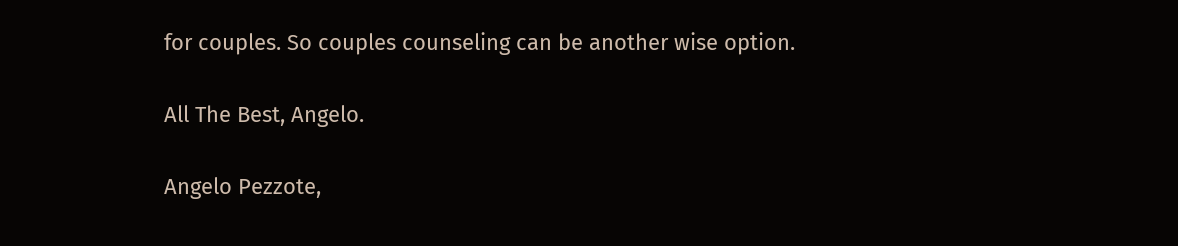for couples. So couples counseling can be another wise option.

All The Best, Angelo.

Angelo Pezzote,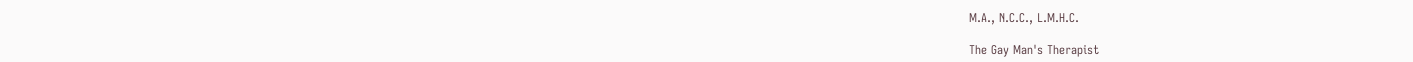M.A., N.C.C., L.M.H.C.

The Gay Man's Therapist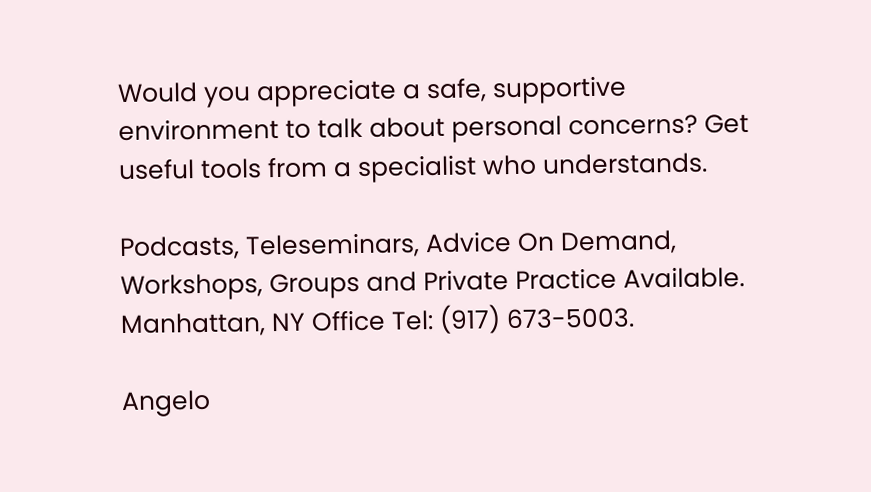Would you appreciate a safe, supportive environment to talk about personal concerns? Get useful tools from a specialist who understands.

Podcasts, Teleseminars, Advice On Demand, Workshops, Groups and Private Practice Available. Manhattan, NY Office Tel: (917) 673-5003.

Angelo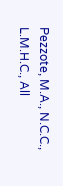Pezzote, M.A., N.C.C., L.M.H.C., All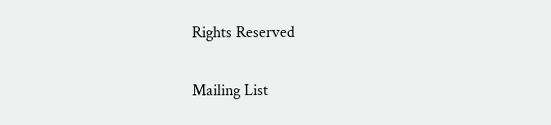Rights Reserved

Mailing List